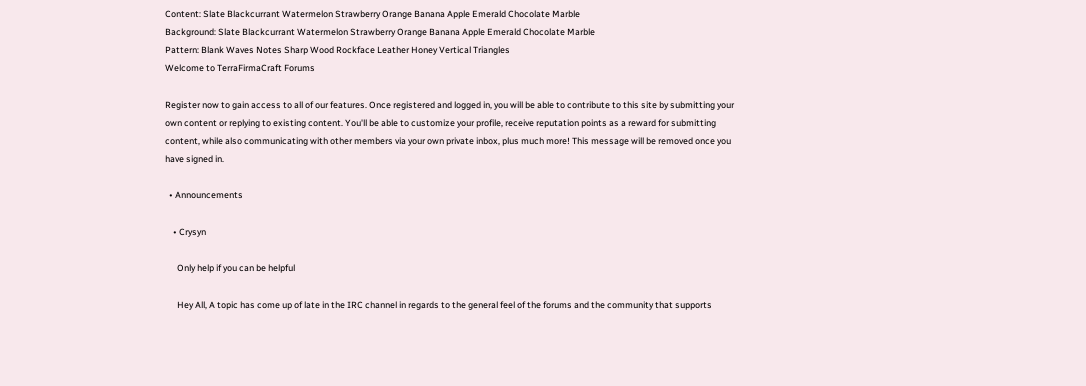Content: Slate Blackcurrant Watermelon Strawberry Orange Banana Apple Emerald Chocolate Marble
Background: Slate Blackcurrant Watermelon Strawberry Orange Banana Apple Emerald Chocolate Marble
Pattern: Blank Waves Notes Sharp Wood Rockface Leather Honey Vertical Triangles
Welcome to TerraFirmaCraft Forums

Register now to gain access to all of our features. Once registered and logged in, you will be able to contribute to this site by submitting your own content or replying to existing content. You'll be able to customize your profile, receive reputation points as a reward for submitting content, while also communicating with other members via your own private inbox, plus much more! This message will be removed once you have signed in.

  • Announcements

    • Crysyn

      Only help if you can be helpful

      Hey All, A topic has come up of late in the IRC channel in regards to the general feel of the forums and the community that supports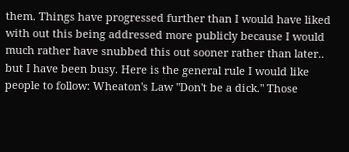them. Things have progressed further than I would have liked with out this being addressed more publicly because I would much rather have snubbed this out sooner rather than later.. but I have been busy. Here is the general rule I would like people to follow: Wheaton's Law "Don't be a dick." Those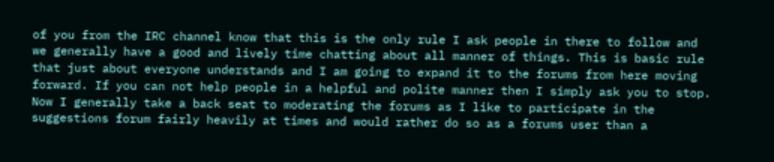of you from the IRC channel know that this is the only rule I ask people in there to follow and we generally have a good and lively time chatting about all manner of things. This is basic rule that just about everyone understands and I am going to expand it to the forums from here moving forward. If you can not help people in a helpful and polite manner then I simply ask you to stop. Now I generally take a back seat to moderating the forums as I like to participate in the suggestions forum fairly heavily at times and would rather do so as a forums user than a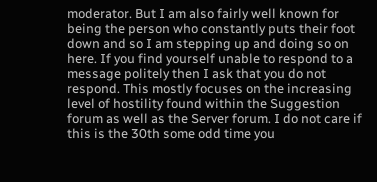moderator. But I am also fairly well known for being the person who constantly puts their foot down and so I am stepping up and doing so on here. If you find yourself unable to respond to a message politely then I ask that you do not respond. This mostly focuses on the increasing level of hostility found within the Suggestion forum as well as the Server forum. I do not care if this is the 30th some odd time you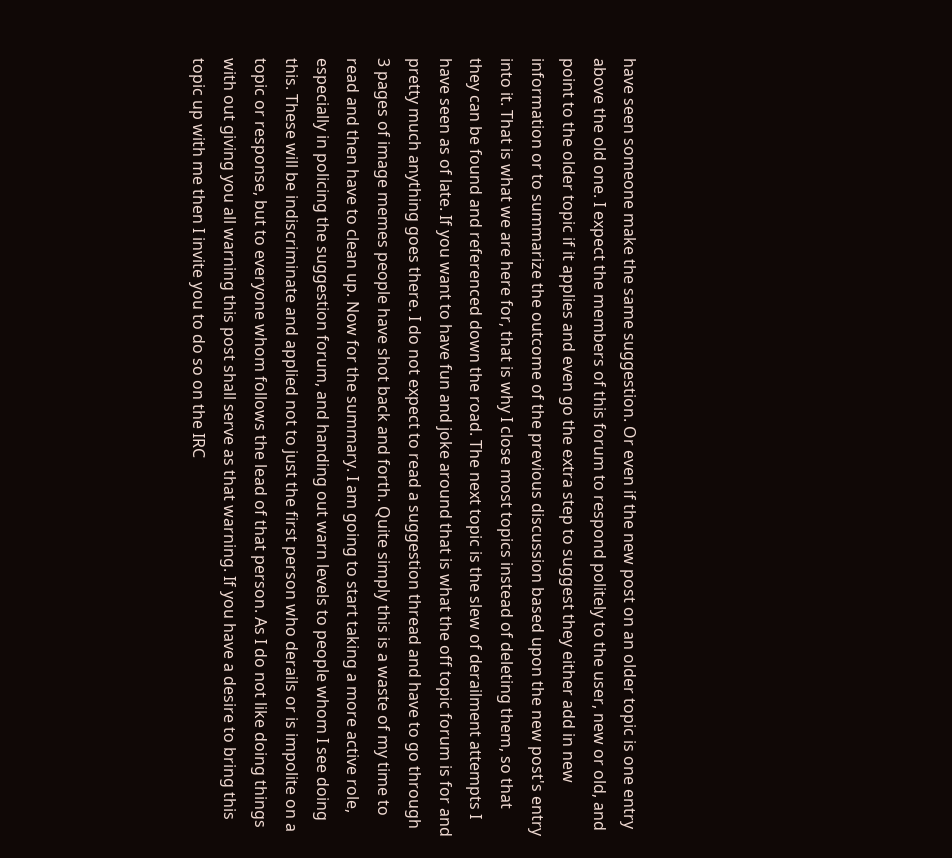have seen someone make the same suggestion. Or even if the new post on an older topic is one entry above the old one. I expect the members of this forum to respond politely to the user, new or old, and point to the older topic if it applies and even go the extra step to suggest they either add in new information or to summarize the outcome of the previous discussion based upon the new post's entry into it. That is what we are here for, that is why I close most topics instead of deleting them, so that they can be found and referenced down the road. The next topic is the slew of derailment attempts I have seen as of late. If you want to have fun and joke around that is what the off topic forum is for and pretty much anything goes there. I do not expect to read a suggestion thread and have to go through 3 pages of image memes people have shot back and forth. Quite simply this is a waste of my time to read and then have to clean up. Now for the summary. I am going to start taking a more active role, especially in policing the suggestion forum, and handing out warn levels to people whom I see doing this. These will be indiscriminate and applied not to just the first person who derails or is impolite on a topic or response, but to everyone whom follows the lead of that person. As I do not like doing things with out giving you all warning this post shall serve as that warning. If you have a desire to bring this topic up with me then I invite you to do so on the IRC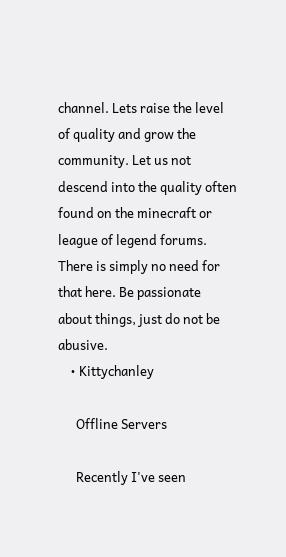channel. Lets raise the level of quality and grow the community. Let us not descend into the quality often found on the minecraft or league of legend forums. There is simply no need for that here. Be passionate about things, just do not be abusive.
    • Kittychanley

      Offline Servers

      Recently I've seen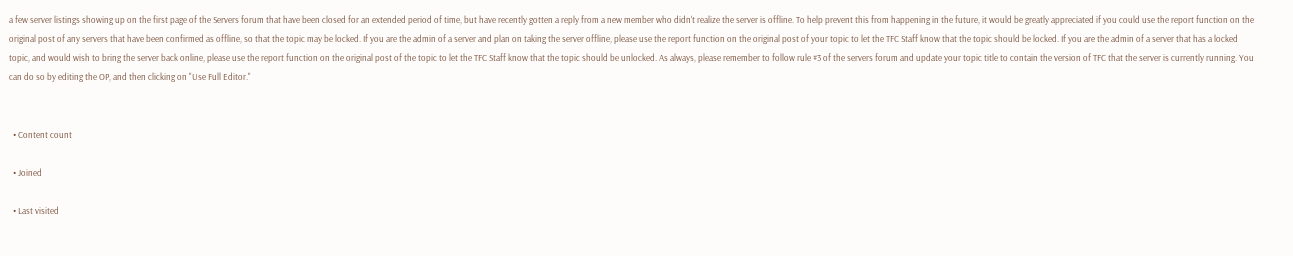a few server listings showing up on the first page of the Servers forum that have been closed for an extended period of time, but have recently gotten a reply from a new member who didn't realize the server is offline. To help prevent this from happening in the future, it would be greatly appreciated if you could use the report function on the original post of any servers that have been confirmed as offline, so that the topic may be locked. If you are the admin of a server and plan on taking the server offline, please use the report function on the original post of your topic to let the TFC Staff know that the topic should be locked. If you are the admin of a server that has a locked topic, and would wish to bring the server back online, please use the report function on the original post of the topic to let the TFC Staff know that the topic should be unlocked. As always, please remember to follow rule #3 of the servers forum and update your topic title to contain the version of TFC that the server is currently running. You can do so by editing the OP, and then clicking on "Use Full Editor."


  • Content count

  • Joined

  • Last visited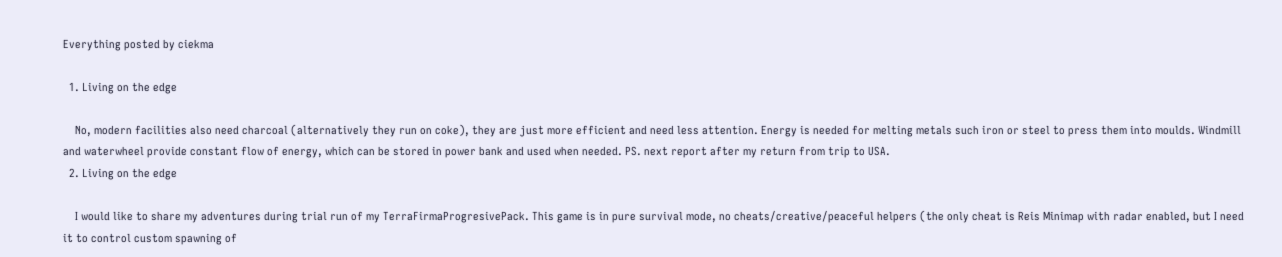Everything posted by ciekma

  1. Living on the edge

    No, modern facilities also need charcoal (alternatively they run on coke), they are just more efficient and need less attention. Energy is needed for melting metals such iron or steel to press them into moulds. Windmill and waterwheel provide constant flow of energy, which can be stored in power bank and used when needed. PS. next report after my return from trip to USA.
  2. Living on the edge

    I would like to share my adventures during trial run of my TerraFirmaProgresivePack. This game is in pure survival mode, no cheats/creative/peaceful helpers (the only cheat is Reis Minimap with radar enabled, but I need it to control custom spawning of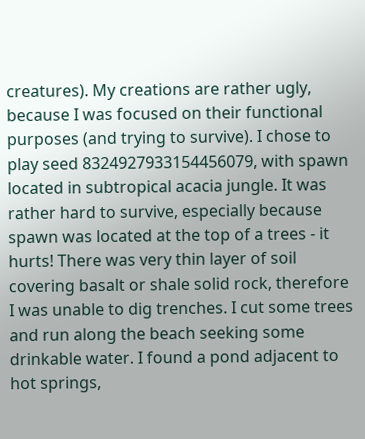creatures). My creations are rather ugly, because I was focused on their functional purposes (and trying to survive). I chose to play seed 8324927933154456079, with spawn located in subtropical acacia jungle. It was rather hard to survive, especially because spawn was located at the top of a trees - it hurts! There was very thin layer of soil covering basalt or shale solid rock, therefore I was unable to dig trenches. I cut some trees and run along the beach seeking some drinkable water. I found a pond adjacent to hot springs,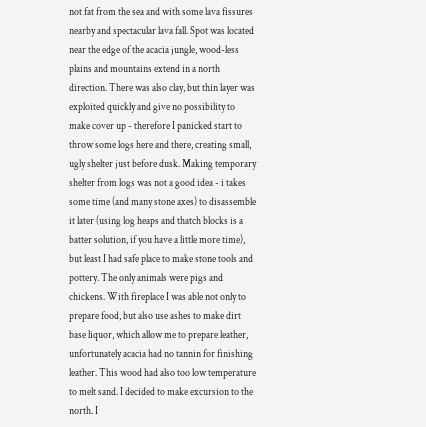not fat from the sea and with some lava fissures nearby and spectacular lava fall. Spot was located near the edge of the acacia jungle, wood-less plains and mountains extend in a north direction. There was also clay, but thin layer was exploited quickly and give no possibility to make cover up - therefore I panicked start to throw some logs here and there, creating small, ugly shelter just before dusk. Making temporary shelter from logs was not a good idea - i takes some time (and many stone axes) to disassemble it later (using log heaps and thatch blocks is a batter solution, if you have a little more time), but least I had safe place to make stone tools and pottery. The only animals were pigs and chickens. With fireplace I was able not only to prepare food, but also use ashes to make dirt base liquor, which allow me to prepare leather, unfortunately acacia had no tannin for finishing leather. This wood had also too low temperature to melt sand. I decided to make excursion to the north. I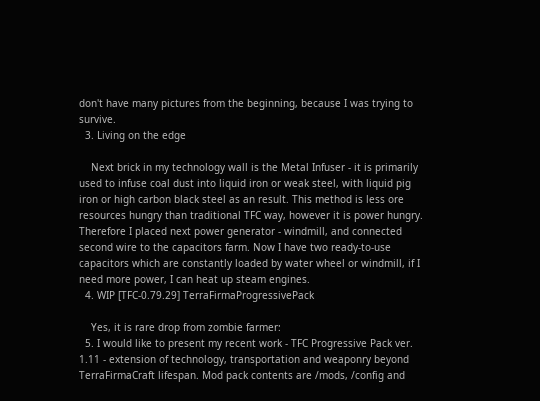don't have many pictures from the beginning, because I was trying to survive.
  3. Living on the edge

    Next brick in my technology wall is the Metal Infuser - it is primarily used to infuse coal dust into liquid iron or weak steel, with liquid pig iron or high carbon black steel as an result. This method is less ore resources hungry than traditional TFC way, however it is power hungry. Therefore I placed next power generator - windmill, and connected second wire to the capacitors farm. Now I have two ready-to-use capacitors which are constantly loaded by water wheel or windmill, if I need more power, I can heat up steam engines.
  4. WIP [TFC-0.79.29] TerraFirmaProgressivePack

    Yes, it is rare drop from zombie farmer:
  5. I would like to present my recent work - TFC Progressive Pack ver. 1.11 - extension of technology, transportation and weaponry beyond TerraFirmaCraft lifespan. Mod pack contents are /mods, /config and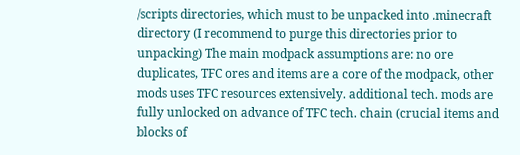/scripts directories, which must to be unpacked into .minecraft directory (I recommend to purge this directories prior to unpacking) The main modpack assumptions are: no ore duplicates, TFC ores and items are a core of the modpack, other mods uses TFC resources extensively. additional tech. mods are fully unlocked on advance of TFC tech. chain (crucial items and blocks of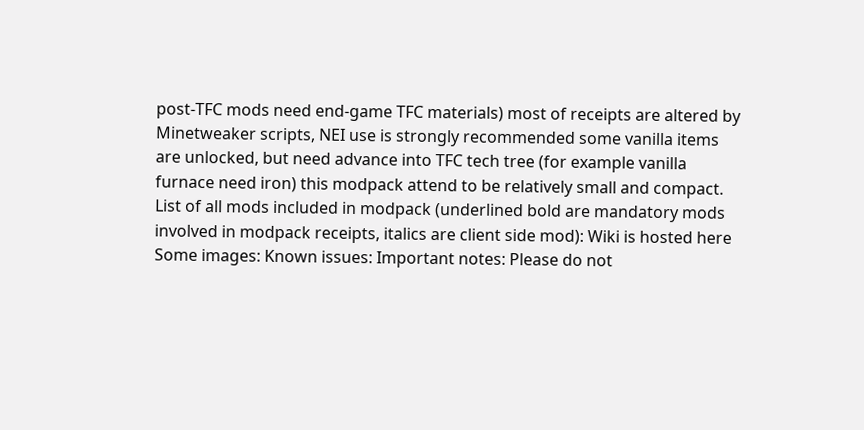post-TFC mods need end-game TFC materials) most of receipts are altered by Minetweaker scripts, NEI use is strongly recommended some vanilla items are unlocked, but need advance into TFC tech tree (for example vanilla furnace need iron) this modpack attend to be relatively small and compact. List of all mods included in modpack (underlined bold are mandatory mods involved in modpack receipts, italics are client side mod): Wiki is hosted here Some images: Known issues: Important notes: Please do not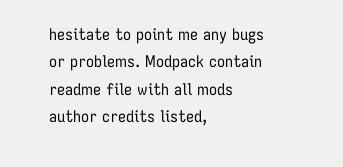hesitate to point me any bugs or problems. Modpack contain readme file with all mods author credits listed,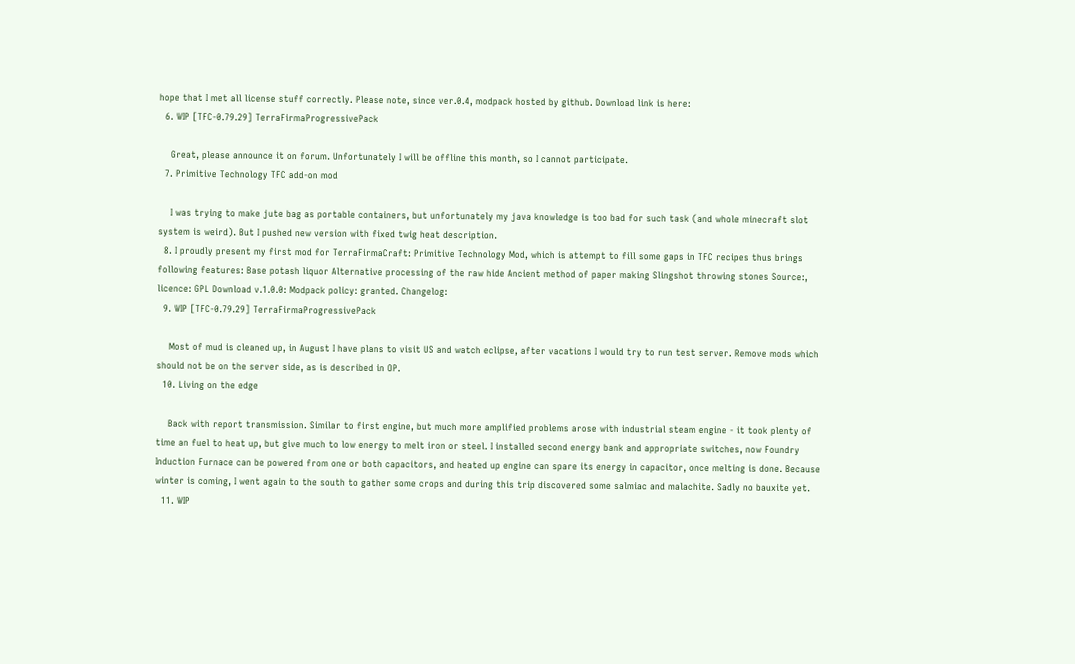hope that I met all license stuff correctly. Please note, since ver.0.4, modpack hosted by github. Download link is here:
  6. WIP [TFC-0.79.29] TerraFirmaProgressivePack

    Great, please announce it on forum. Unfortunately I will be offline this month, so I cannot participate.
  7. Primitive Technology TFC add-on mod

    I was trying to make jute bag as portable containers, but unfortunately my java knowledge is too bad for such task (and whole minecraft slot system is weird). But I pushed new version with fixed twig heat description.
  8. I proudly present my first mod for TerraFirmaCraft: Primitive Technology Mod, which is attempt to fill some gaps in TFC recipes thus brings following features: Base potash liquor Alternative processing of the raw hide Ancient method of paper making Slingshot throwing stones Source:, licence: GPL Download v.1.0.0: Modpack policy: granted. Changelog:
  9. WIP [TFC-0.79.29] TerraFirmaProgressivePack

    Most of mud is cleaned up, in August I have plans to visit US and watch eclipse, after vacations I would try to run test server. Remove mods which should not be on the server side, as is described in OP.
  10. Living on the edge

    Back with report transmission. Similar to first engine, but much more amplified problems arose with industrial steam engine - it took plenty of time an fuel to heat up, but give much to low energy to melt iron or steel. I installed second energy bank and appropriate switches, now Foundry Induction Furnace can be powered from one or both capacitors, and heated up engine can spare its energy in capacitor, once melting is done. Because winter is coming, I went again to the south to gather some crops and during this trip discovered some salmiac and malachite. Sadly no bauxite yet.
  11. WIP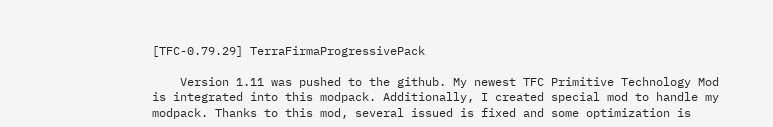[TFC-0.79.29] TerraFirmaProgressivePack

    Version 1.11 was pushed to the github. My newest TFC Primitive Technology Mod is integrated into this modpack. Additionally, I created special mod to handle my modpack. Thanks to this mod, several issued is fixed and some optimization is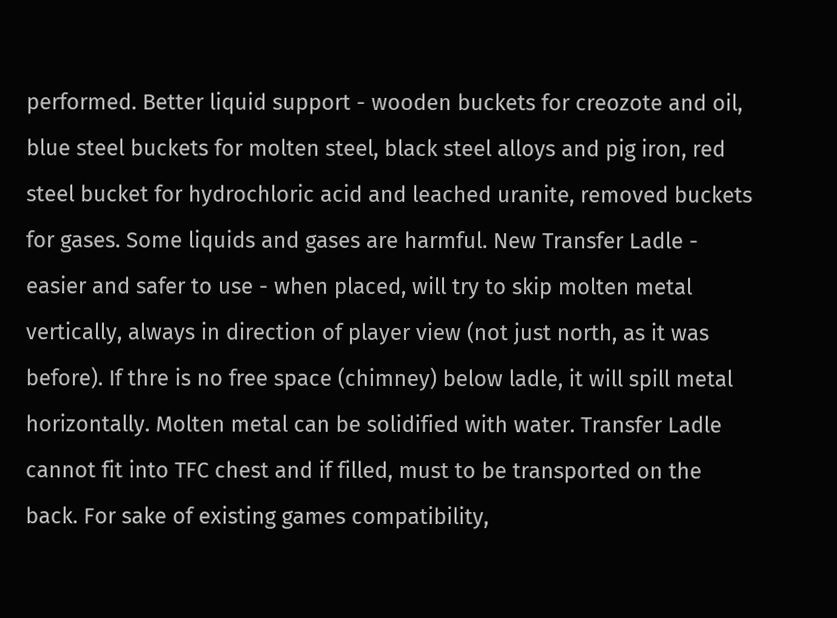performed. Better liquid support - wooden buckets for creozote and oil, blue steel buckets for molten steel, black steel alloys and pig iron, red steel bucket for hydrochloric acid and leached uranite, removed buckets for gases. Some liquids and gases are harmful. New Transfer Ladle - easier and safer to use - when placed, will try to skip molten metal vertically, always in direction of player view (not just north, as it was before). If thre is no free space (chimney) below ladle, it will spill metal horizontally. Molten metal can be solidified with water. Transfer Ladle cannot fit into TFC chest and if filled, must to be transported on the back. For sake of existing games compatibility,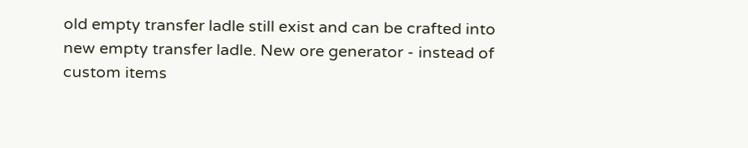old empty transfer ladle still exist and can be crafted into new empty transfer ladle. New ore generator - instead of custom items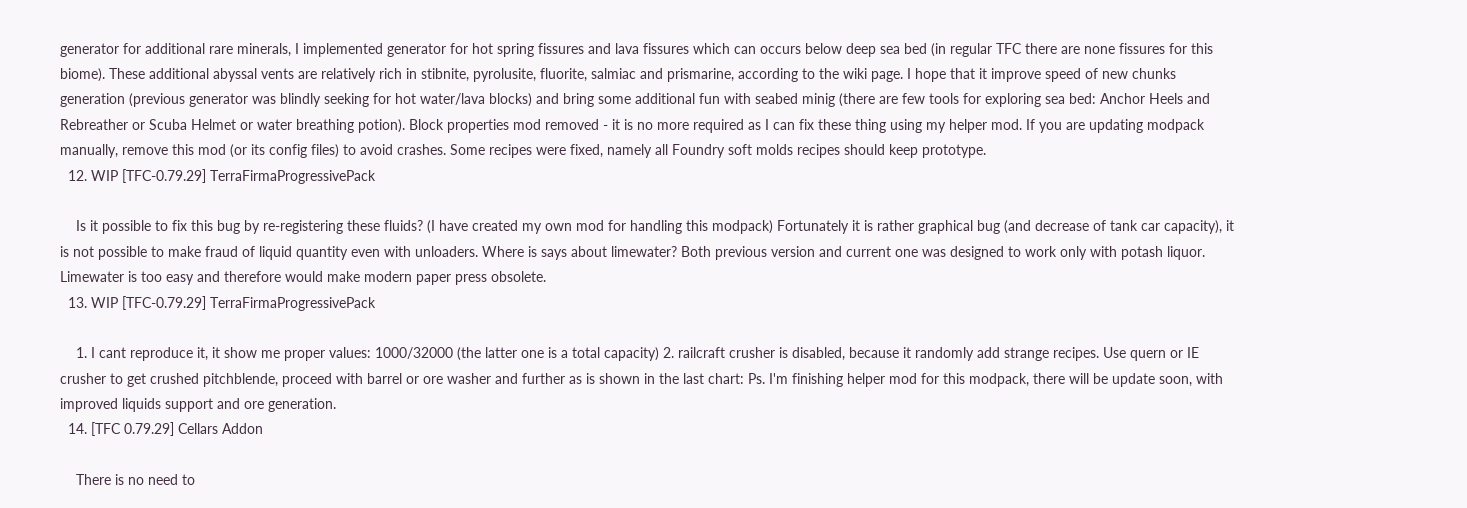generator for additional rare minerals, I implemented generator for hot spring fissures and lava fissures which can occurs below deep sea bed (in regular TFC there are none fissures for this biome). These additional abyssal vents are relatively rich in stibnite, pyrolusite, fluorite, salmiac and prismarine, according to the wiki page. I hope that it improve speed of new chunks generation (previous generator was blindly seeking for hot water/lava blocks) and bring some additional fun with seabed minig (there are few tools for exploring sea bed: Anchor Heels and Rebreather or Scuba Helmet or water breathing potion). Block properties mod removed - it is no more required as I can fix these thing using my helper mod. If you are updating modpack manually, remove this mod (or its config files) to avoid crashes. Some recipes were fixed, namely all Foundry soft molds recipes should keep prototype.
  12. WIP [TFC-0.79.29] TerraFirmaProgressivePack

    Is it possible to fix this bug by re-registering these fluids? (I have created my own mod for handling this modpack) Fortunately it is rather graphical bug (and decrease of tank car capacity), it is not possible to make fraud of liquid quantity even with unloaders. Where is says about limewater? Both previous version and current one was designed to work only with potash liquor. Limewater is too easy and therefore would make modern paper press obsolete.
  13. WIP [TFC-0.79.29] TerraFirmaProgressivePack

    1. I cant reproduce it, it show me proper values: 1000/32000 (the latter one is a total capacity) 2. railcraft crusher is disabled, because it randomly add strange recipes. Use quern or IE crusher to get crushed pitchblende, proceed with barrel or ore washer and further as is shown in the last chart: Ps. I'm finishing helper mod for this modpack, there will be update soon, with improved liquids support and ore generation.
  14. [TFC 0.79.29] Cellars Addon

    There is no need to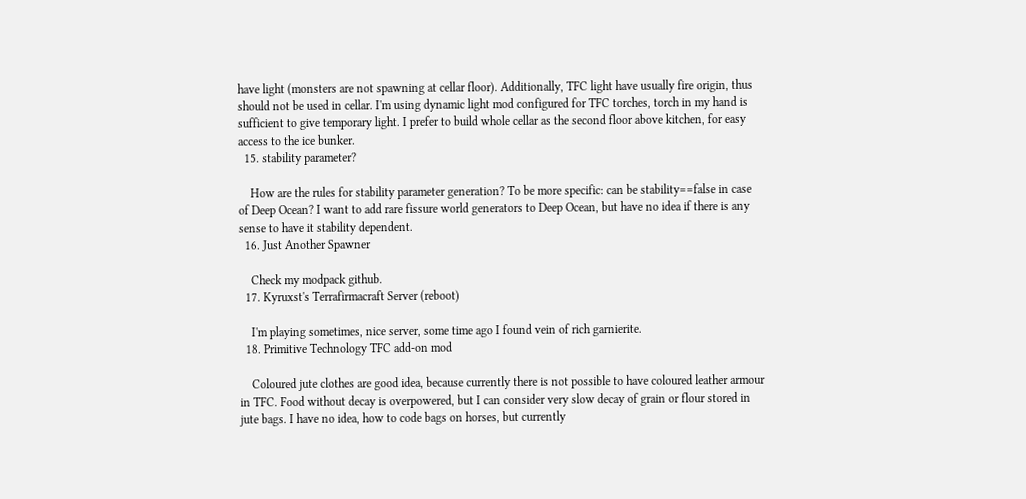have light (monsters are not spawning at cellar floor). Additionally, TFC light have usually fire origin, thus should not be used in cellar. I'm using dynamic light mod configured for TFC torches, torch in my hand is sufficient to give temporary light. I prefer to build whole cellar as the second floor above kitchen, for easy access to the ice bunker.
  15. stability parameter?

    How are the rules for stability parameter generation? To be more specific: can be stability==false in case of Deep Ocean? I want to add rare fissure world generators to Deep Ocean, but have no idea if there is any sense to have it stability dependent.
  16. Just Another Spawner

    Check my modpack github.
  17. Kyruxst's Terrafirmacraft Server (reboot)

    I'm playing sometimes, nice server, some time ago I found vein of rich garnierite.
  18. Primitive Technology TFC add-on mod

    Coloured jute clothes are good idea, because currently there is not possible to have coloured leather armour in TFC. Food without decay is overpowered, but I can consider very slow decay of grain or flour stored in jute bags. I have no idea, how to code bags on horses, but currently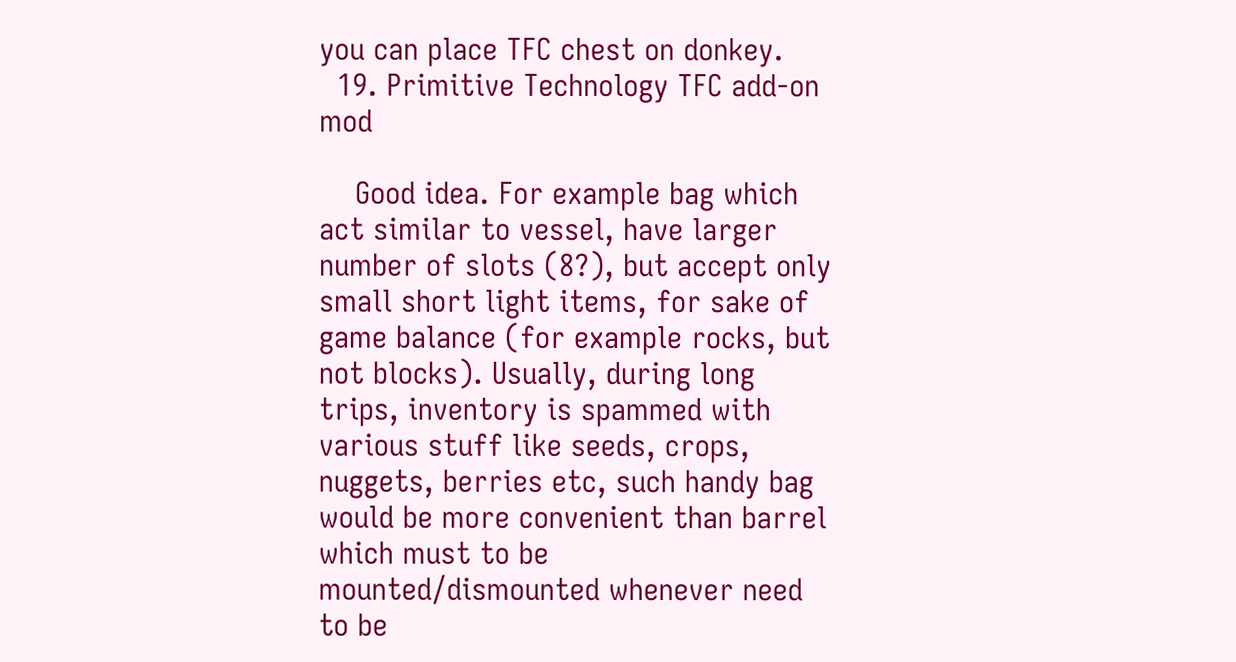you can place TFC chest on donkey.
  19. Primitive Technology TFC add-on mod

    Good idea. For example bag which act similar to vessel, have larger number of slots (8?), but accept only small short light items, for sake of game balance (for example rocks, but not blocks). Usually, during long trips, inventory is spammed with various stuff like seeds, crops, nuggets, berries etc, such handy bag would be more convenient than barrel which must to be mounted/dismounted whenever need to be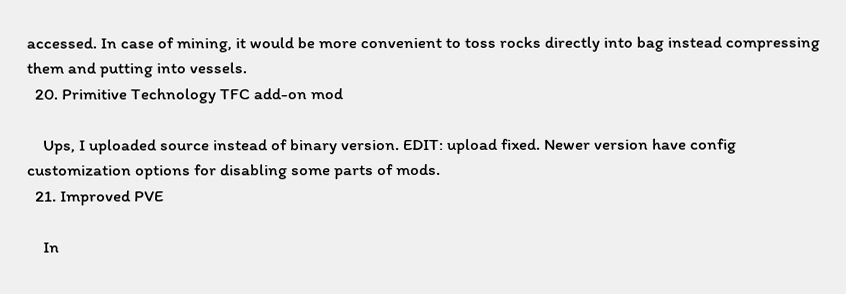accessed. In case of mining, it would be more convenient to toss rocks directly into bag instead compressing them and putting into vessels.
  20. Primitive Technology TFC add-on mod

    Ups, I uploaded source instead of binary version. EDIT: upload fixed. Newer version have config customization options for disabling some parts of mods.
  21. Improved PVE

    In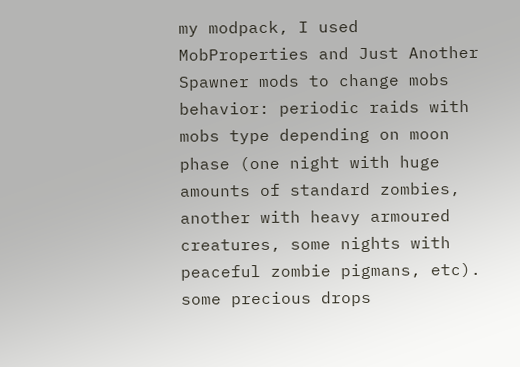my modpack, I used MobProperties and Just Another Spawner mods to change mobs behavior: periodic raids with mobs type depending on moon phase (one night with huge amounts of standard zombies, another with heavy armoured creatures, some nights with peaceful zombie pigmans, etc). some precious drops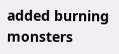added burning monsters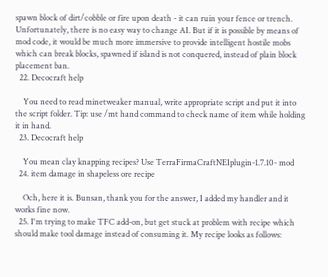spawn block of dirt/cobble or fire upon death - it can ruin your fence or trench. Unfortunately, there is no easy way to change AI. But if it is possible by means of mod code, it would be much more immersive to provide intelligent hostile mobs which can break blocks, spawned if island is not conquered, instead of plain block placement ban.
  22. Decocraft help

    You need to read minetweaker manual, write appropriate script and put it into the script folder. Tip: use /mt hand command to check name of item while holding it in hand.
  23. Decocraft help

    You mean clay knapping recipes? Use TerraFirmaCraftNEIplugin-1.7.10- mod
  24. item damage in shapeless ore recipe

    Och, here it is. Bunsan, thank you for the answer, I added my handler and it works fine now.
  25. I'm trying to make TFC add-on, but get stuck at problem with recipe which should make tool damage instead of consuming it. My recipe looks as follows: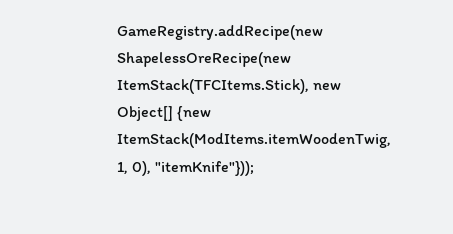GameRegistry.addRecipe(new ShapelessOreRecipe(new ItemStack(TFCItems.Stick), new Object[] {new ItemStack(ModItems.itemWoodenTwig, 1, 0), "itemKnife"}));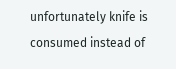unfortunately knife is consumed instead of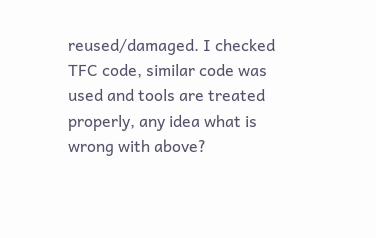reused/damaged. I checked TFC code, similar code was used and tools are treated properly, any idea what is wrong with above?